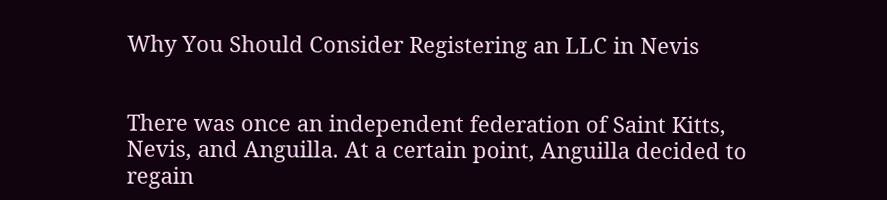Why You Should Consider Registering an LLC in Nevis


There was once an independent federation of Saint Kitts, Nevis, and Anguilla. At a certain point, Anguilla decided to regain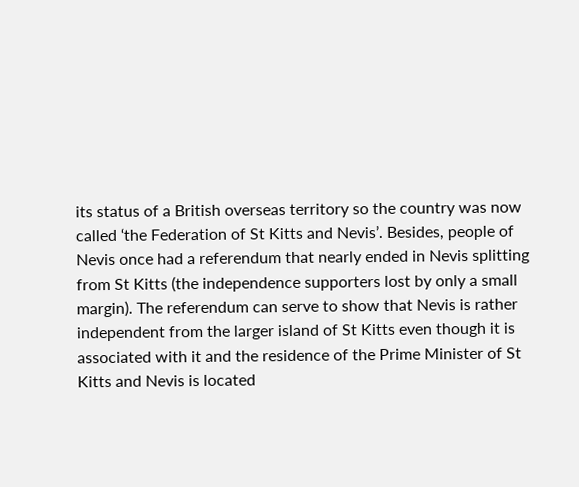its status of a British overseas territory so the country was now called ‘the Federation of St Kitts and Nevis’. Besides, people of Nevis once had a referendum that nearly ended in Nevis splitting from St Kitts (the independence supporters lost by only a small margin). The referendum can serve to show that Nevis is rather independent from the larger island of St Kitts even though it is associated with it and the residence of the Prime Minister of St Kitts and Nevis is located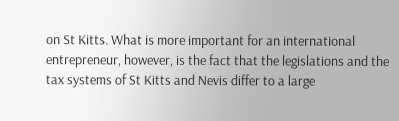on St Kitts. What is more important for an international entrepreneur, however, is the fact that the legislations and the tax systems of St Kitts and Nevis differ to a large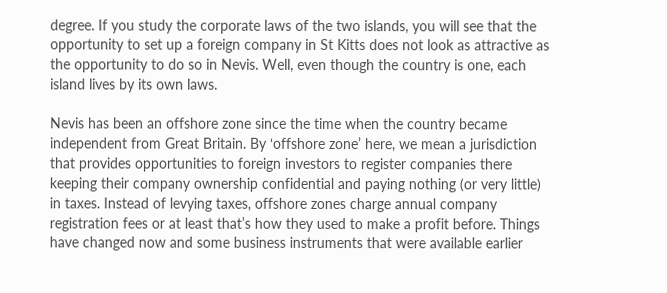degree. If you study the corporate laws of the two islands, you will see that the opportunity to set up a foreign company in St Kitts does not look as attractive as the opportunity to do so in Nevis. Well, even though the country is one, each island lives by its own laws.

Nevis has been an offshore zone since the time when the country became independent from Great Britain. By ‘offshore zone’ here, we mean a jurisdiction that provides opportunities to foreign investors to register companies there keeping their company ownership confidential and paying nothing (or very little) in taxes. Instead of levying taxes, offshore zones charge annual company registration fees or at least that’s how they used to make a profit before. Things have changed now and some business instruments that were available earlier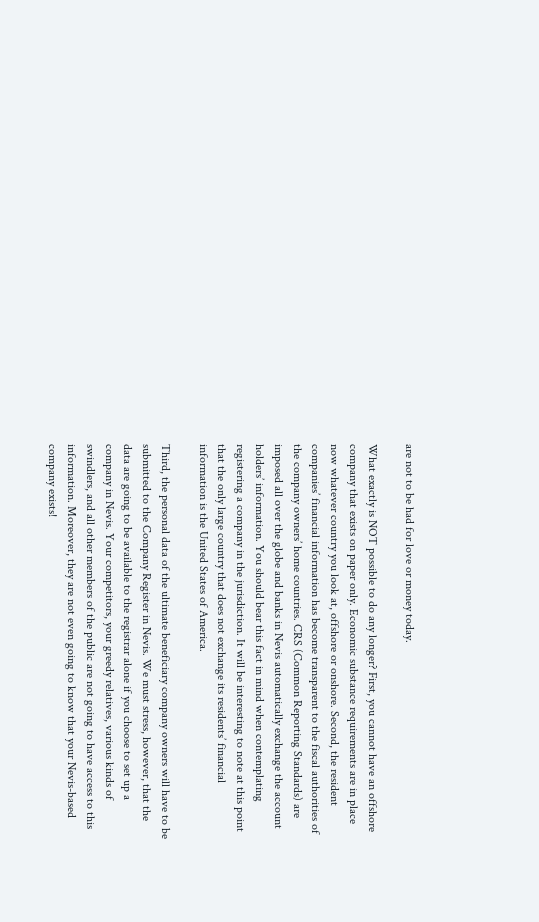are not to be had for love or money today.

What exactly is NOT possible to do any longer? First, you cannot have an offshore company that exists on paper only. Economic substance requirements are in place now whatever country you look at, offshore or onshore. Second, the resident companies’ financial information has become transparent to the fiscal authorities of the company owners’ home countries. CRS (Common Reporting Standards) are imposed all over the globe and banks in Nevis automatically exchange the account holders’ information. You should bear this fact in mind when contemplating registering a company in the jurisdiction. It will be interesting to note at this point that the only large country that does not exchange its residents’ financial information is the United States of America.

Third, the personal data of the ultimate beneficiary company owners will have to be submitted to the Company Register in Nevis. We must stress, however, that the data are going to be available to the registrar alone if you choose to set up a company in Nevis. Your competitors, your greedy relatives, various kinds of swindlers, and all other members of the public are not going to have access to this information. Moreover, they are not even going to know that your Nevis-based company exists!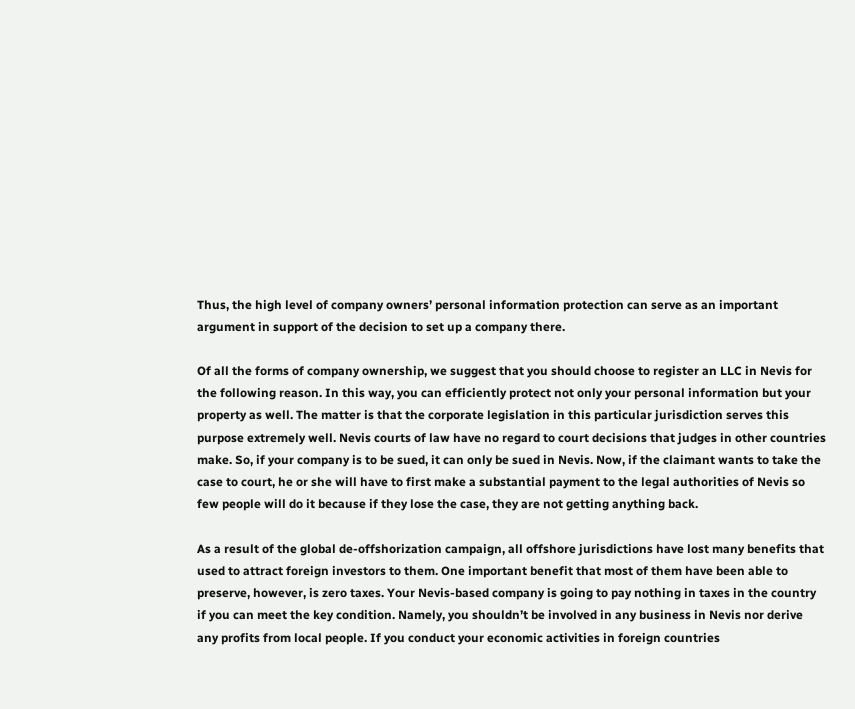Thus, the high level of company owners’ personal information protection can serve as an important argument in support of the decision to set up a company there.

Of all the forms of company ownership, we suggest that you should choose to register an LLC in Nevis for the following reason. In this way, you can efficiently protect not only your personal information but your property as well. The matter is that the corporate legislation in this particular jurisdiction serves this purpose extremely well. Nevis courts of law have no regard to court decisions that judges in other countries make. So, if your company is to be sued, it can only be sued in Nevis. Now, if the claimant wants to take the case to court, he or she will have to first make a substantial payment to the legal authorities of Nevis so few people will do it because if they lose the case, they are not getting anything back.

As a result of the global de-offshorization campaign, all offshore jurisdictions have lost many benefits that used to attract foreign investors to them. One important benefit that most of them have been able to preserve, however, is zero taxes. Your Nevis-based company is going to pay nothing in taxes in the country if you can meet the key condition. Namely, you shouldn’t be involved in any business in Nevis nor derive any profits from local people. If you conduct your economic activities in foreign countries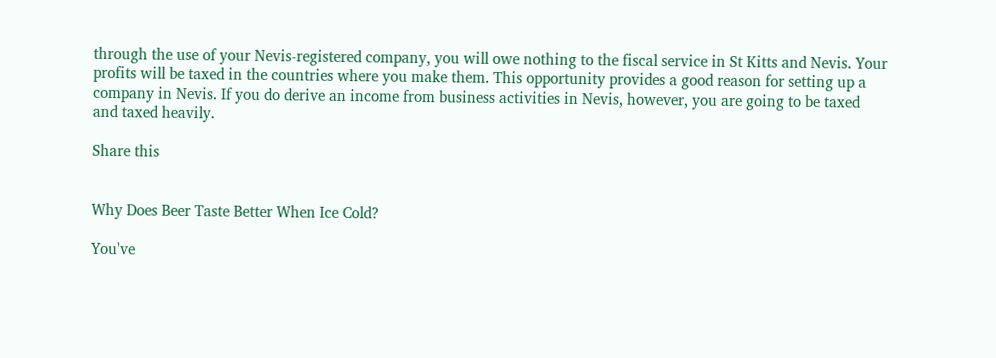through the use of your Nevis-registered company, you will owe nothing to the fiscal service in St Kitts and Nevis. Your profits will be taxed in the countries where you make them. This opportunity provides a good reason for setting up a company in Nevis. If you do derive an income from business activities in Nevis, however, you are going to be taxed and taxed heavily.

Share this


Why Does Beer Taste Better When Ice Cold?

You've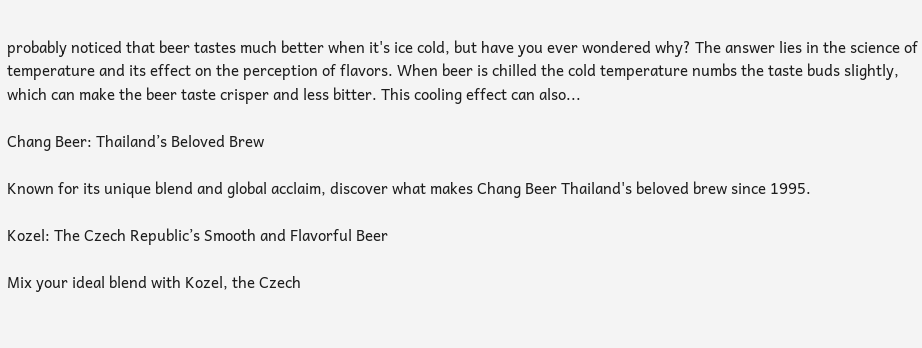probably noticed that beer tastes much better when it's ice cold, but have you ever wondered why? The answer lies in the science of temperature and its effect on the perception of flavors. When beer is chilled the cold temperature numbs the taste buds slightly, which can make the beer taste crisper and less bitter. This cooling effect can also...

Chang Beer: Thailand’s Beloved Brew

Known for its unique blend and global acclaim, discover what makes Chang Beer Thailand's beloved brew since 1995.

Kozel: The Czech Republic’s Smooth and Flavorful Beer

Mix your ideal blend with Kozel, the Czech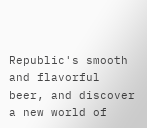Republic's smooth and flavorful beer, and discover a new world of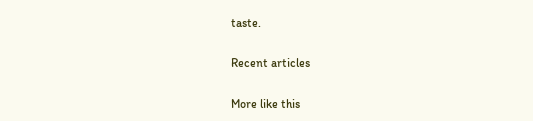taste.

Recent articles

More like this